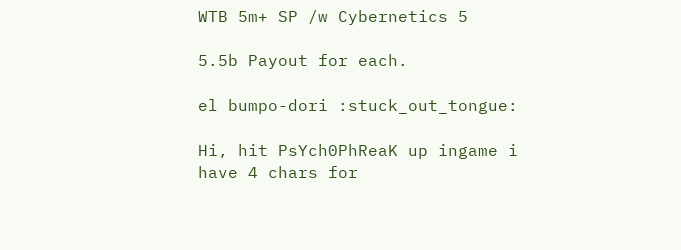WTB 5m+ SP /w Cybernetics 5

5.5b Payout for each.

el bumpo-dori :stuck_out_tongue:

Hi, hit PsYch0PhReaK up ingame i have 4 chars for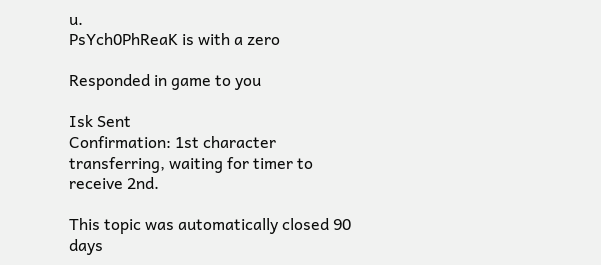u.
PsYch0PhReaK is with a zero

Responded in game to you

Isk Sent
Confirmation: 1st character transferring, waiting for timer to receive 2nd.

This topic was automatically closed 90 days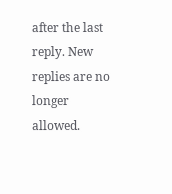after the last reply. New replies are no longer allowed.